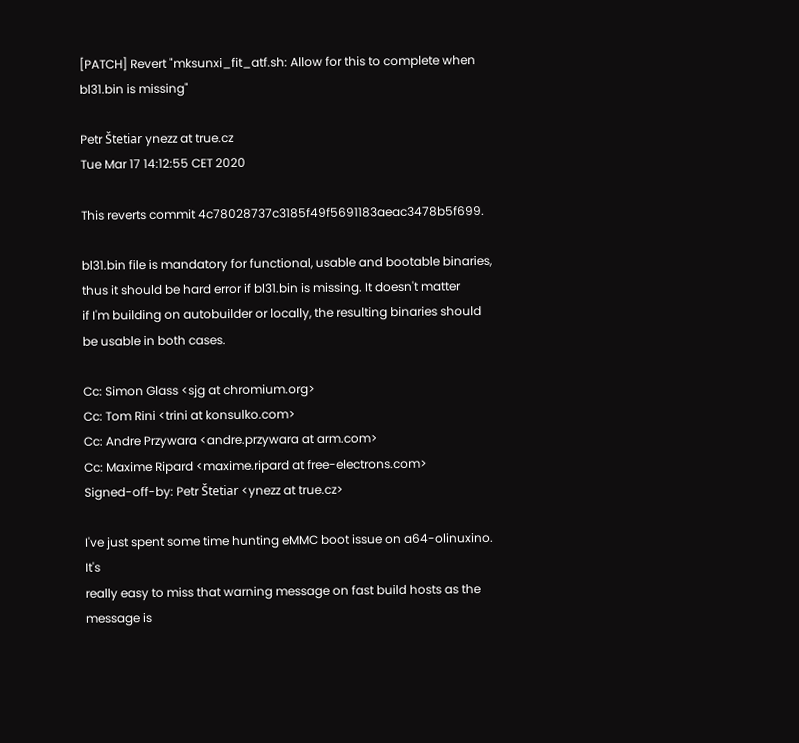[PATCH] Revert "mksunxi_fit_atf.sh: Allow for this to complete when bl31.bin is missing"

Petr Štetiar ynezz at true.cz
Tue Mar 17 14:12:55 CET 2020

This reverts commit 4c78028737c3185f49f5691183aeac3478b5f699.

bl31.bin file is mandatory for functional, usable and bootable binaries,
thus it should be hard error if bl31.bin is missing. It doesn't matter
if I'm building on autobuilder or locally, the resulting binaries should
be usable in both cases.

Cc: Simon Glass <sjg at chromium.org>
Cc: Tom Rini <trini at konsulko.com>
Cc: Andre Przywara <andre.przywara at arm.com>
Cc: Maxime Ripard <maxime.ripard at free-electrons.com>
Signed-off-by: Petr Štetiar <ynezz at true.cz>

I've just spent some time hunting eMMC boot issue on a64-olinuxino. It's
really easy to miss that warning message on fast build hosts as the message is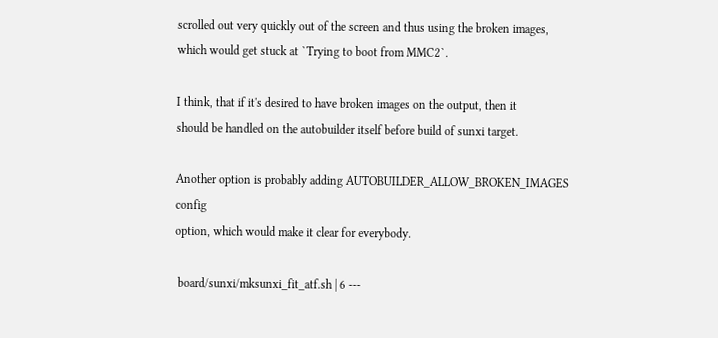scrolled out very quickly out of the screen and thus using the broken images,
which would get stuck at `Trying to boot from MMC2`.

I think, that if it's desired to have broken images on the output, then it
should be handled on the autobuilder itself before build of sunxi target.

Another option is probably adding AUTOBUILDER_ALLOW_BROKEN_IMAGES config
option, which would make it clear for everybody.

 board/sunxi/mksunxi_fit_atf.sh | 6 ---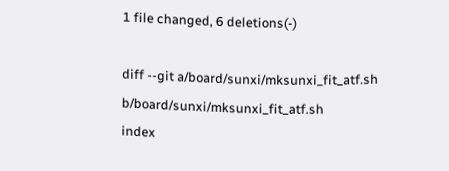1 file changed, 6 deletions(-)

diff --git a/board/sunxi/mksunxi_fit_atf.sh b/board/sunxi/mksunxi_fit_atf.sh
index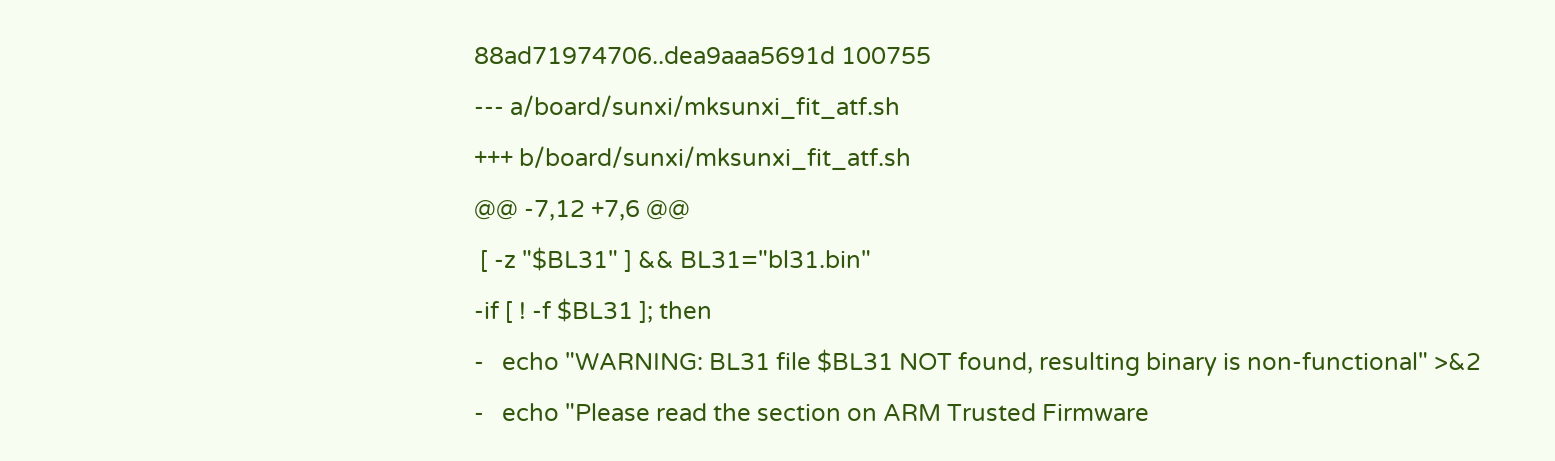88ad71974706..dea9aaa5691d 100755
--- a/board/sunxi/mksunxi_fit_atf.sh
+++ b/board/sunxi/mksunxi_fit_atf.sh
@@ -7,12 +7,6 @@
 [ -z "$BL31" ] && BL31="bl31.bin"
-if [ ! -f $BL31 ]; then
-   echo "WARNING: BL31 file $BL31 NOT found, resulting binary is non-functional" >&2
-   echo "Please read the section on ARM Trusted Firmware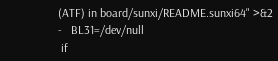(ATF) in board/sunxi/README.sunxi64" >&2
-   BL31=/dev/null
 if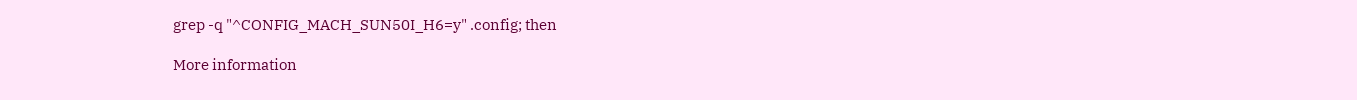grep -q "^CONFIG_MACH_SUN50I_H6=y" .config; then

More information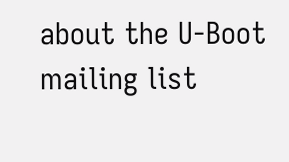about the U-Boot mailing list